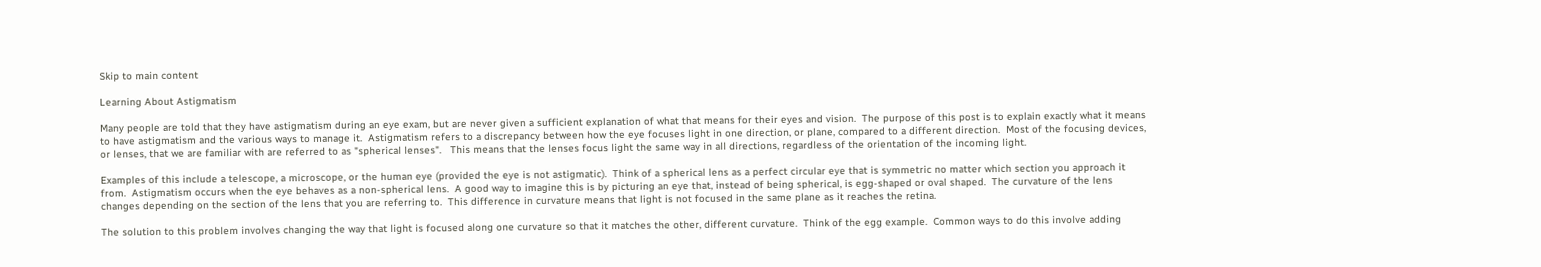Skip to main content

Learning About Astigmatism

Many people are told that they have astigmatism during an eye exam, but are never given a sufficient explanation of what that means for their eyes and vision.  The purpose of this post is to explain exactly what it means to have astigmatism and the various ways to manage it.  Astigmatism refers to a discrepancy between how the eye focuses light in one direction, or plane, compared to a different direction.  Most of the focusing devices, or lenses, that we are familiar with are referred to as "spherical lenses".   This means that the lenses focus light the same way in all directions, regardless of the orientation of the incoming light.

Examples of this include a telescope, a microscope, or the human eye (provided the eye is not astigmatic).  Think of a spherical lens as a perfect circular eye that is symmetric no matter which section you approach it from.  Astigmatism occurs when the eye behaves as a non-spherical lens.  A good way to imagine this is by picturing an eye that, instead of being spherical, is egg-shaped or oval shaped.  The curvature of the lens changes depending on the section of the lens that you are referring to.  This difference in curvature means that light is not focused in the same plane as it reaches the retina.

The solution to this problem involves changing the way that light is focused along one curvature so that it matches the other, different curvature.  Think of the egg example.  Common ways to do this involve adding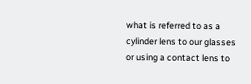what is referred to as a cylinder lens to our glasses or using a contact lens to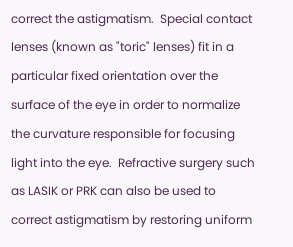correct the astigmatism.  Special contact lenses (known as "toric" lenses) fit in a particular fixed orientation over the surface of the eye in order to normalize the curvature responsible for focusing light into the eye.  Refractive surgery such as LASIK or PRK can also be used to correct astigmatism by restoring uniform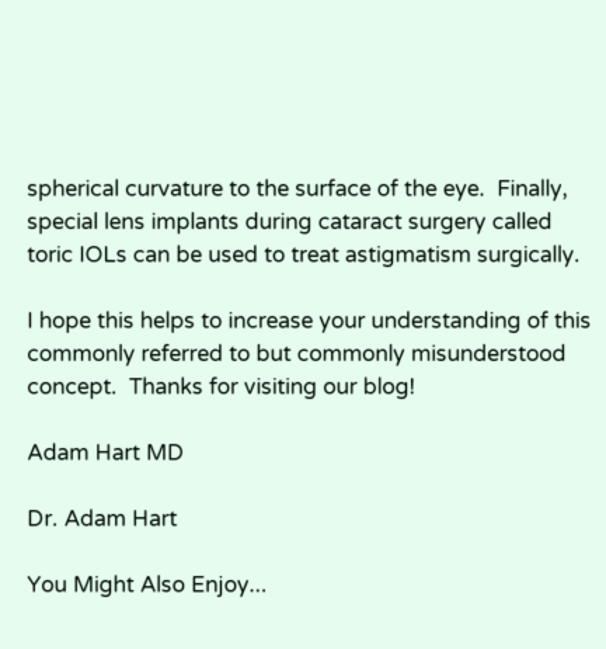spherical curvature to the surface of the eye.  Finally, special lens implants during cataract surgery called toric IOLs can be used to treat astigmatism surgically.

I hope this helps to increase your understanding of this commonly referred to but commonly misunderstood concept.  Thanks for visiting our blog!

Adam Hart MD

Dr. Adam Hart

You Might Also Enjoy...